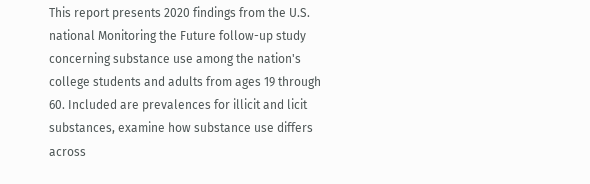This report presents 2020 findings from the U.S. national Monitoring the Future follow-up study concerning substance use among the nation's college students and adults from ages 19 through 60. Included are prevalences for illicit and licit substances, examine how substance use differs across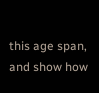this age span, and show how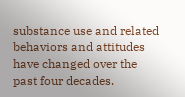substance use and related behaviors and attitudes have changed over the past four decades.